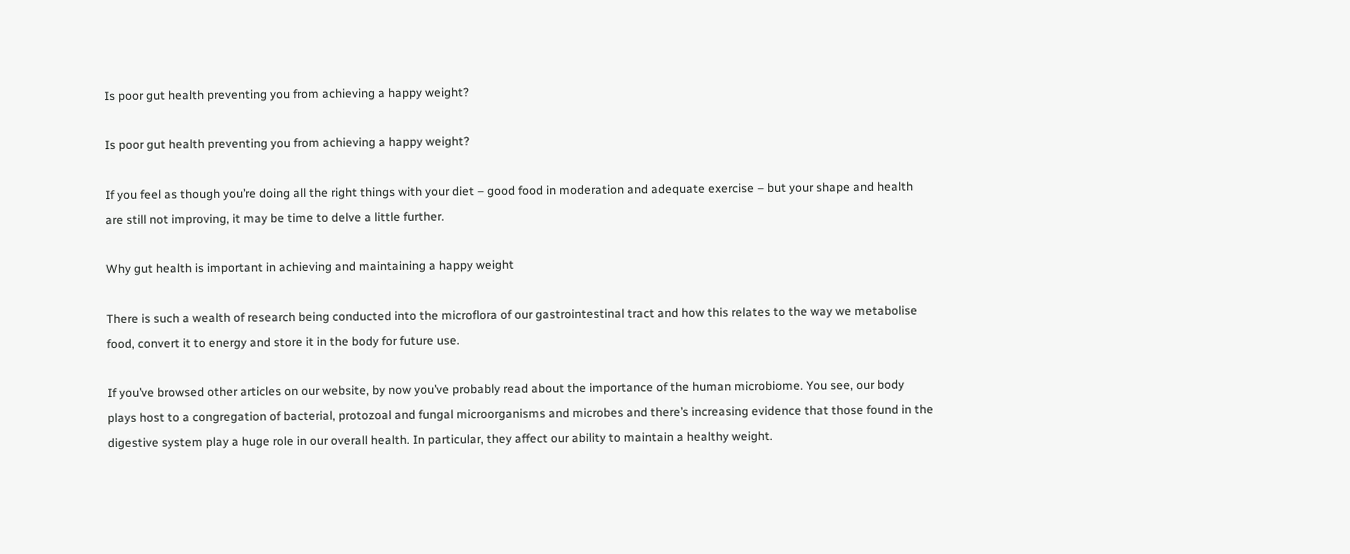Is poor gut health preventing you from achieving a happy weight?

Is poor gut health preventing you from achieving a happy weight?

If you feel as though you’re doing all the right things with your diet – good food in moderation and adequate exercise – but your shape and health are still not improving, it may be time to delve a little further.

Why gut health is important in achieving and maintaining a happy weight

There is such a wealth of research being conducted into the microflora of our gastrointestinal tract and how this relates to the way we metabolise food, convert it to energy and store it in the body for future use.

If you’ve browsed other articles on our website, by now you’ve probably read about the importance of the human microbiome. You see, our body plays host to a congregation of bacterial, protozoal and fungal microorganisms and microbes and there’s increasing evidence that those found in the digestive system play a huge role in our overall health. In particular, they affect our ability to maintain a healthy weight.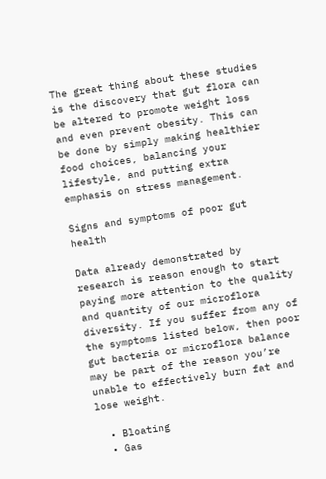The great thing about these studies is the discovery that gut flora can be altered to promote weight loss and even prevent obesity. This can be done by simply making healthier food choices, balancing your lifestyle, and putting extra emphasis on stress management.

Signs and symptoms of poor gut health

Data already demonstrated by research is reason enough to start paying more attention to the quality and quantity of our microflora diversity. If you suffer from any of the symptoms listed below, then poor gut bacteria or microflora balance may be part of the reason you’re unable to effectively burn fat and lose weight.

  • Bloating
  • Gas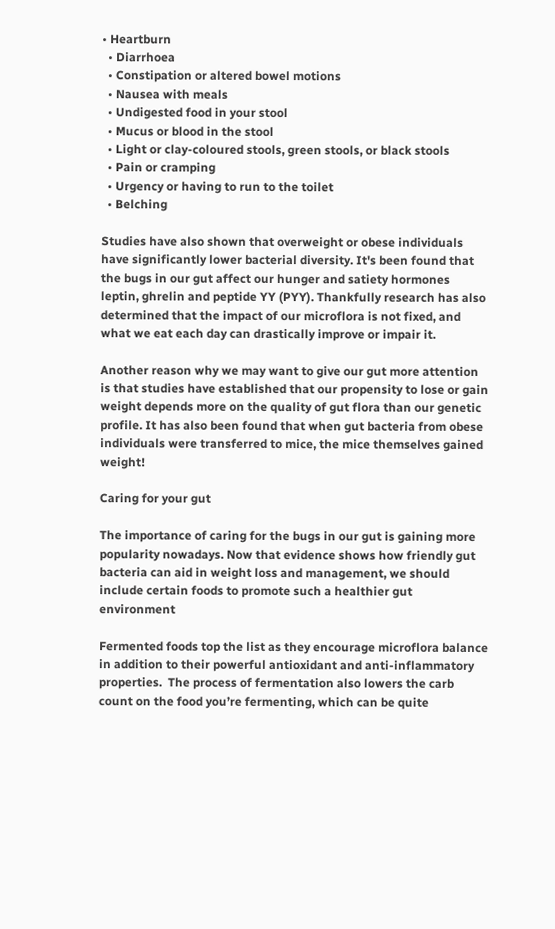• Heartburn
  • Diarrhoea
  • Constipation or altered bowel motions
  • Nausea with meals
  • Undigested food in your stool
  • Mucus or blood in the stool
  • Light or clay-coloured stools, green stools, or black stools
  • Pain or cramping
  • Urgency or having to run to the toilet
  • Belching

Studies have also shown that overweight or obese individuals have significantly lower bacterial diversity. It's been found that the bugs in our gut affect our hunger and satiety hormones leptin, ghrelin and peptide YY (PYY). Thankfully research has also determined that the impact of our microflora is not fixed, and what we eat each day can drastically improve or impair it.

Another reason why we may want to give our gut more attention is that studies have established that our propensity to lose or gain weight depends more on the quality of gut flora than our genetic profile. It has also been found that when gut bacteria from obese individuals were transferred to mice, the mice themselves gained weight!

Caring for your gut

The importance of caring for the bugs in our gut is gaining more popularity nowadays. Now that evidence shows how friendly gut bacteria can aid in weight loss and management, we should include certain foods to promote such a healthier gut environment

Fermented foods top the list as they encourage microflora balance in addition to their powerful antioxidant and anti-inflammatory properties.  The process of fermentation also lowers the carb count on the food you’re fermenting, which can be quite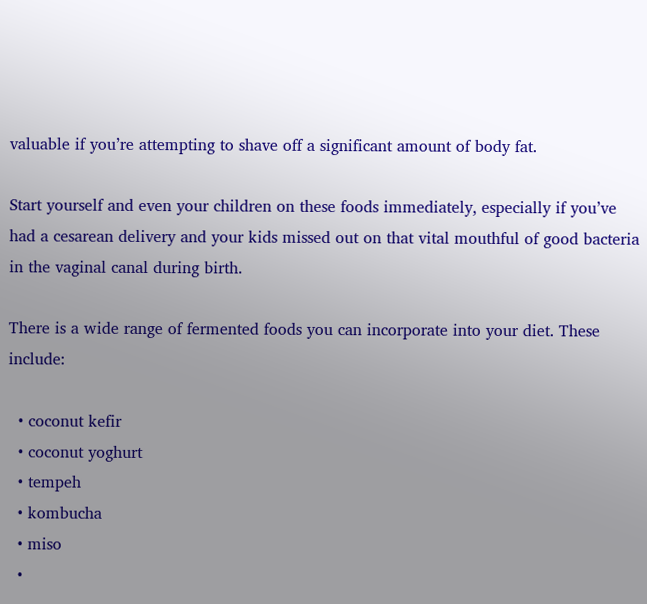valuable if you’re attempting to shave off a significant amount of body fat.

Start yourself and even your children on these foods immediately, especially if you’ve had a cesarean delivery and your kids missed out on that vital mouthful of good bacteria in the vaginal canal during birth.

There is a wide range of fermented foods you can incorporate into your diet. These include:

  • coconut kefir
  • coconut yoghurt
  • tempeh
  • kombucha
  • miso
  •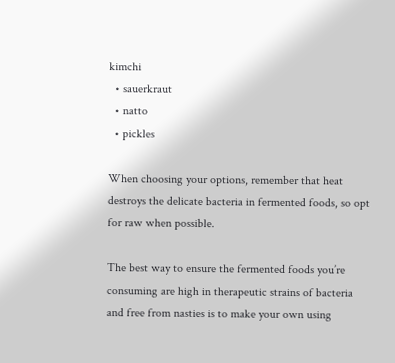kimchi
  • sauerkraut
  • natto
  • pickles

When choosing your options, remember that heat destroys the delicate bacteria in fermented foods, so opt for raw when possible.

The best way to ensure the fermented foods you’re consuming are high in therapeutic strains of bacteria and free from nasties is to make your own using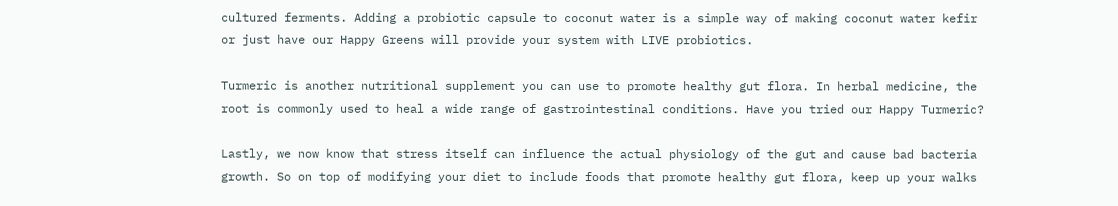cultured ferments. Adding a probiotic capsule to coconut water is a simple way of making coconut water kefir or just have our Happy Greens will provide your system with LIVE probiotics.

Turmeric is another nutritional supplement you can use to promote healthy gut flora. In herbal medicine, the root is commonly used to heal a wide range of gastrointestinal conditions. Have you tried our Happy Turmeric?

Lastly, we now know that stress itself can influence the actual physiology of the gut and cause bad bacteria growth. So on top of modifying your diet to include foods that promote healthy gut flora, keep up your walks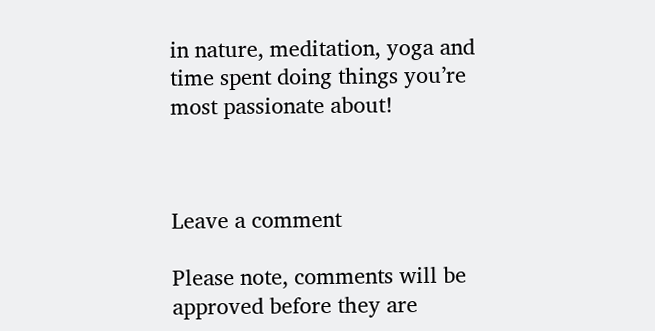in nature, meditation, yoga and time spent doing things you’re most passionate about!



Leave a comment

Please note, comments will be approved before they are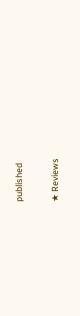published

★ Reviews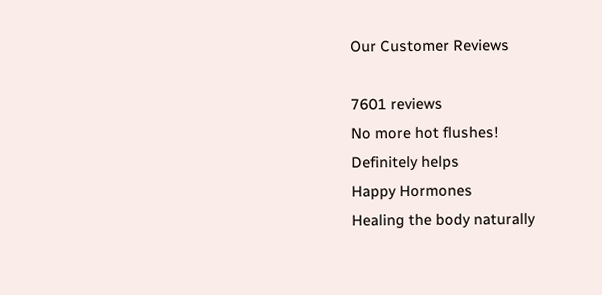Our Customer Reviews

7601 reviews
No more hot flushes!
Definitely helps
Happy Hormones
Healing the body naturally